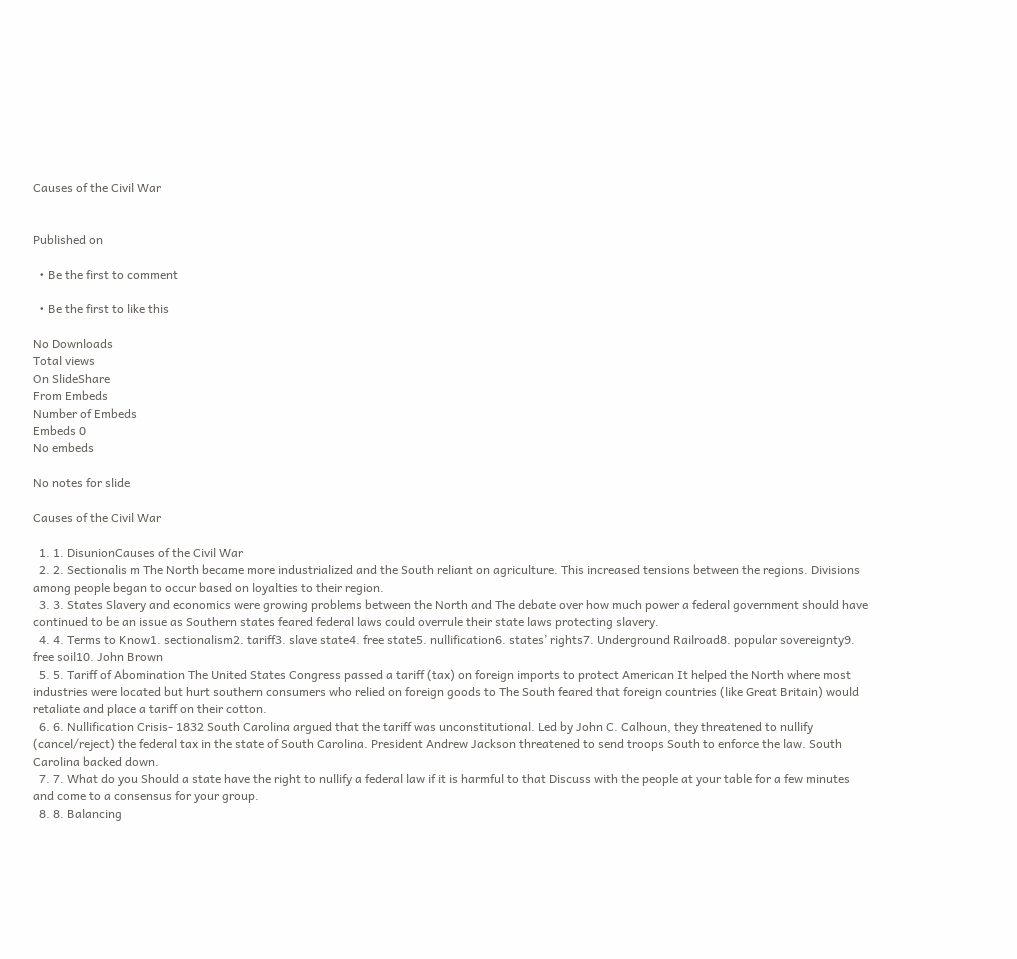Causes of the Civil War


Published on

  • Be the first to comment

  • Be the first to like this

No Downloads
Total views
On SlideShare
From Embeds
Number of Embeds
Embeds 0
No embeds

No notes for slide

Causes of the Civil War

  1. 1. DisunionCauses of the Civil War
  2. 2. Sectionalis m The North became more industrialized and the South reliant on agriculture. This increased tensions between the regions. Divisions among people began to occur based on loyalties to their region.
  3. 3. States Slavery and economics were growing problems between the North and The debate over how much power a federal government should have continued to be an issue as Southern states feared federal laws could overrule their state laws protecting slavery.
  4. 4. Terms to Know1. sectionalism2. tariff3. slave state4. free state5. nullification6. states’ rights7. Underground Railroad8. popular sovereignty9. free soil10. John Brown
  5. 5. Tariff of Abomination The United States Congress passed a tariff (tax) on foreign imports to protect American It helped the North where most industries were located but hurt southern consumers who relied on foreign goods to The South feared that foreign countries (like Great Britain) would retaliate and place a tariff on their cotton.
  6. 6. Nullification Crisis- 1832 South Carolina argued that the tariff was unconstitutional. Led by John C. Calhoun, they threatened to nullify (cancel/reject) the federal tax in the state of South Carolina. President Andrew Jackson threatened to send troops South to enforce the law. South Carolina backed down.
  7. 7. What do you Should a state have the right to nullify a federal law if it is harmful to that Discuss with the people at your table for a few minutes and come to a consensus for your group.
  8. 8. Balancing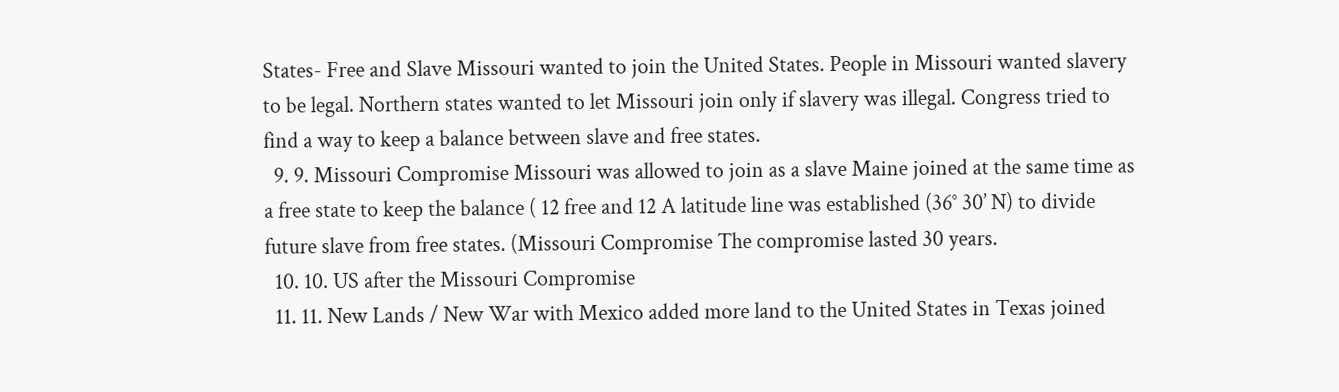States- Free and Slave Missouri wanted to join the United States. People in Missouri wanted slavery to be legal. Northern states wanted to let Missouri join only if slavery was illegal. Congress tried to find a way to keep a balance between slave and free states.
  9. 9. Missouri Compromise Missouri was allowed to join as a slave Maine joined at the same time as a free state to keep the balance ( 12 free and 12 A latitude line was established (36° 30’ N) to divide future slave from free states. (Missouri Compromise The compromise lasted 30 years.
  10. 10. US after the Missouri Compromise
  11. 11. New Lands / New War with Mexico added more land to the United States in Texas joined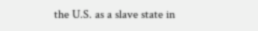the U.S. as a slave state in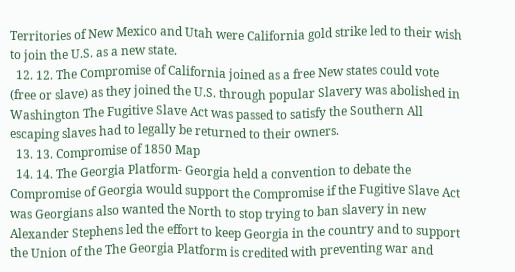Territories of New Mexico and Utah were California gold strike led to their wish to join the U.S. as a new state.
  12. 12. The Compromise of California joined as a free New states could vote (free or slave) as they joined the U.S. through popular Slavery was abolished in Washington The Fugitive Slave Act was passed to satisfy the Southern All escaping slaves had to legally be returned to their owners.
  13. 13. Compromise of 1850 Map
  14. 14. The Georgia Platform- Georgia held a convention to debate the Compromise of Georgia would support the Compromise if the Fugitive Slave Act was Georgians also wanted the North to stop trying to ban slavery in new Alexander Stephens led the effort to keep Georgia in the country and to support the Union of the The Georgia Platform is credited with preventing war and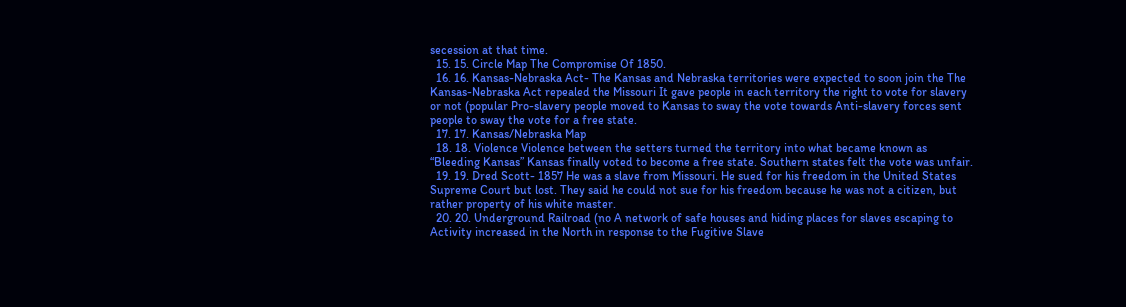secession at that time.
  15. 15. Circle Map The Compromise Of 1850.
  16. 16. Kansas-Nebraska Act- The Kansas and Nebraska territories were expected to soon join the The Kansas-Nebraska Act repealed the Missouri It gave people in each territory the right to vote for slavery or not (popular Pro-slavery people moved to Kansas to sway the vote towards Anti-slavery forces sent people to sway the vote for a free state.
  17. 17. Kansas/Nebraska Map
  18. 18. Violence Violence between the setters turned the territory into what became known as “Bleeding Kansas” Kansas finally voted to become a free state. Southern states felt the vote was unfair.
  19. 19. Dred Scott- 1857 He was a slave from Missouri. He sued for his freedom in the United States Supreme Court but lost. They said he could not sue for his freedom because he was not a citizen, but rather property of his white master.
  20. 20. Underground Railroad (no A network of safe houses and hiding places for slaves escaping to Activity increased in the North in response to the Fugitive Slave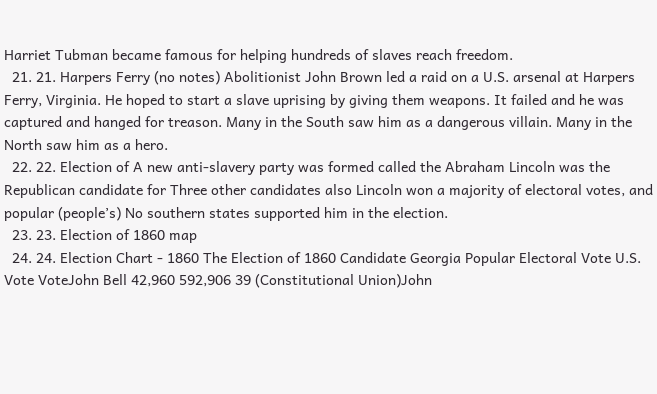Harriet Tubman became famous for helping hundreds of slaves reach freedom.
  21. 21. Harpers Ferry (no notes) Abolitionist John Brown led a raid on a U.S. arsenal at Harpers Ferry, Virginia. He hoped to start a slave uprising by giving them weapons. It failed and he was captured and hanged for treason. Many in the South saw him as a dangerous villain. Many in the North saw him as a hero.
  22. 22. Election of A new anti-slavery party was formed called the Abraham Lincoln was the Republican candidate for Three other candidates also Lincoln won a majority of electoral votes, and popular (people’s) No southern states supported him in the election.
  23. 23. Election of 1860 map
  24. 24. Election Chart - 1860 The Election of 1860 Candidate Georgia Popular Electoral Vote U.S. Vote VoteJohn Bell 42,960 592,906 39 (Constitutional Union)John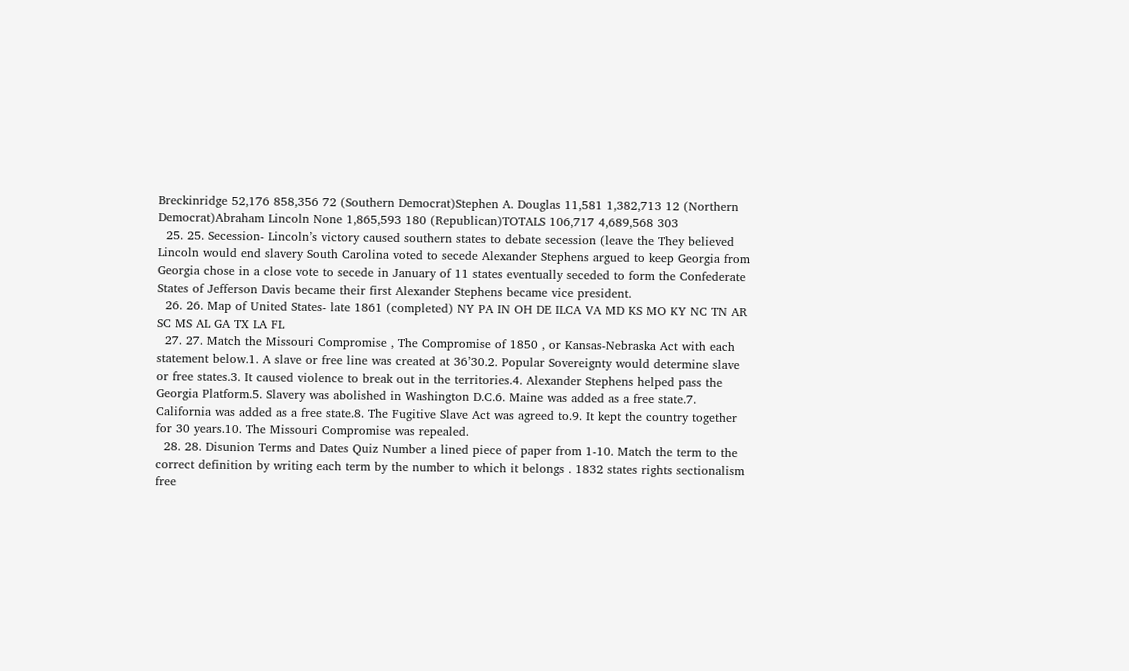Breckinridge 52,176 858,356 72 (Southern Democrat)Stephen A. Douglas 11,581 1,382,713 12 (Northern Democrat)Abraham Lincoln None 1,865,593 180 (Republican)TOTALS 106,717 4,689,568 303
  25. 25. Secession- Lincoln’s victory caused southern states to debate secession (leave the They believed Lincoln would end slavery South Carolina voted to secede Alexander Stephens argued to keep Georgia from Georgia chose in a close vote to secede in January of 11 states eventually seceded to form the Confederate States of Jefferson Davis became their first Alexander Stephens became vice president.
  26. 26. Map of United States- late 1861 (completed) NY PA IN OH DE ILCA VA MD KS MO KY NC TN AR SC MS AL GA TX LA FL
  27. 27. Match the Missouri Compromise , The Compromise of 1850 , or Kansas-Nebraska Act with each statement below.1. A slave or free line was created at 36’30.2. Popular Sovereignty would determine slave or free states.3. It caused violence to break out in the territories.4. Alexander Stephens helped pass the Georgia Platform.5. Slavery was abolished in Washington D.C.6. Maine was added as a free state.7. California was added as a free state.8. The Fugitive Slave Act was agreed to.9. It kept the country together for 30 years.10. The Missouri Compromise was repealed.
  28. 28. Disunion Terms and Dates Quiz Number a lined piece of paper from 1-10. Match the term to the correct definition by writing each term by the number to which it belongs . 1832 states rights sectionalism free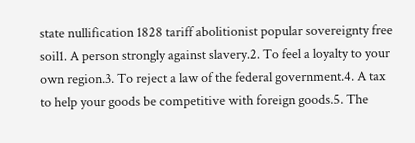state nullification 1828 tariff abolitionist popular sovereignty free soil1. A person strongly against slavery.2. To feel a loyalty to your own region.3. To reject a law of the federal government.4. A tax to help your goods be competitive with foreign goods.5. The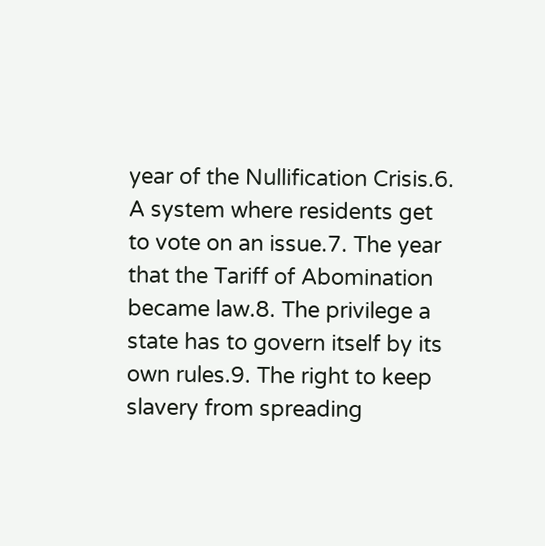year of the Nullification Crisis.6. A system where residents get to vote on an issue.7. The year that the Tariff of Abomination became law.8. The privilege a state has to govern itself by its own rules.9. The right to keep slavery from spreading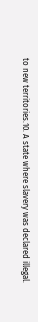to new territories.10. A state where slavery was declared illegal.